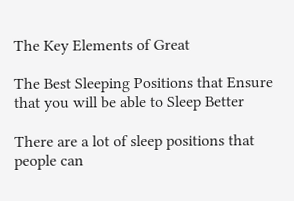The Key Elements of Great

The Best Sleeping Positions that Ensure that you will be able to Sleep Better

There are a lot of sleep positions that people can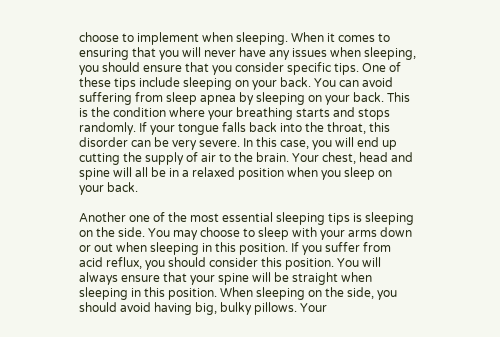choose to implement when sleeping. When it comes to ensuring that you will never have any issues when sleeping, you should ensure that you consider specific tips. One of these tips include sleeping on your back. You can avoid suffering from sleep apnea by sleeping on your back. This is the condition where your breathing starts and stops randomly. If your tongue falls back into the throat, this disorder can be very severe. In this case, you will end up cutting the supply of air to the brain. Your chest, head and spine will all be in a relaxed position when you sleep on your back.

Another one of the most essential sleeping tips is sleeping on the side. You may choose to sleep with your arms down or out when sleeping in this position. If you suffer from acid reflux, you should consider this position. You will always ensure that your spine will be straight when sleeping in this position. When sleeping on the side, you should avoid having big, bulky pillows. Your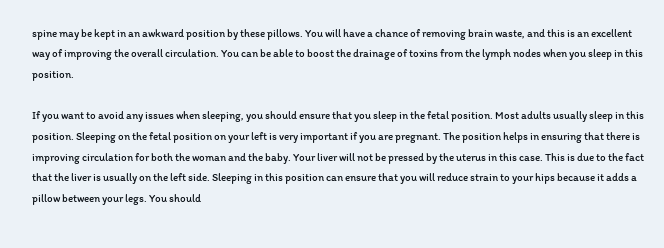spine may be kept in an awkward position by these pillows. You will have a chance of removing brain waste, and this is an excellent way of improving the overall circulation. You can be able to boost the drainage of toxins from the lymph nodes when you sleep in this position.

If you want to avoid any issues when sleeping, you should ensure that you sleep in the fetal position. Most adults usually sleep in this position. Sleeping on the fetal position on your left is very important if you are pregnant. The position helps in ensuring that there is improving circulation for both the woman and the baby. Your liver will not be pressed by the uterus in this case. This is due to the fact that the liver is usually on the left side. Sleeping in this position can ensure that you will reduce strain to your hips because it adds a pillow between your legs. You should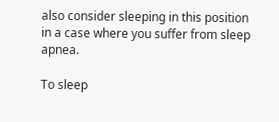also consider sleeping in this position in a case where you suffer from sleep apnea.

To sleep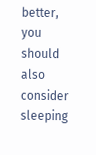better, you should also consider sleeping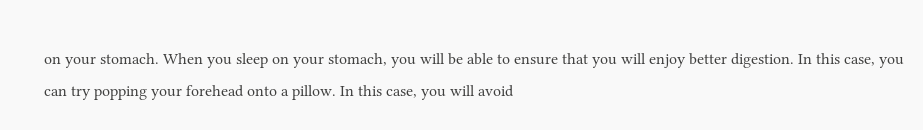on your stomach. When you sleep on your stomach, you will be able to ensure that you will enjoy better digestion. In this case, you can try popping your forehead onto a pillow. In this case, you will avoid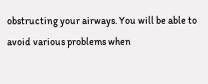obstructing your airways. You will be able to avoid various problems when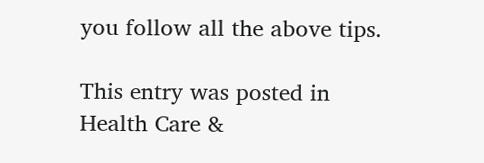you follow all the above tips.

This entry was posted in Health Care &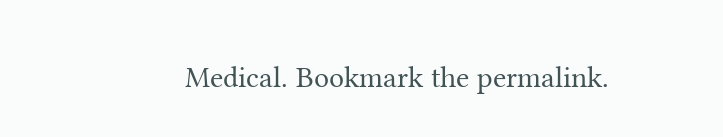Medical. Bookmark the permalink.